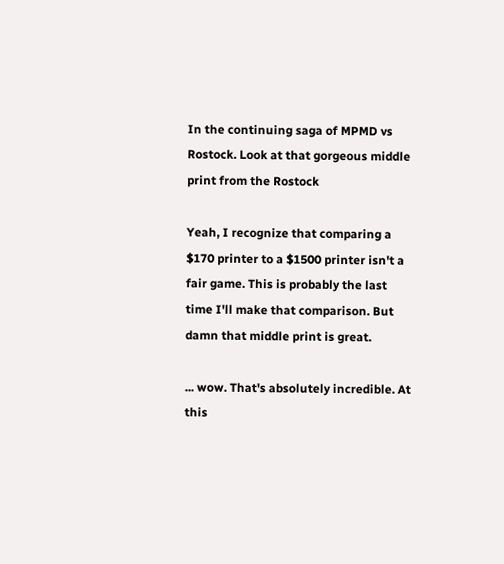In the continuing saga of MPMD vs Rostock. Look at that gorgeous middle print from the Rostock

Yeah, I recognize that comparing a $170 printer to a $1500 printer isn't a fair game. This is probably the last time I'll make that comparison. But damn that middle print is great.

... wow. That's absolutely incredible. At this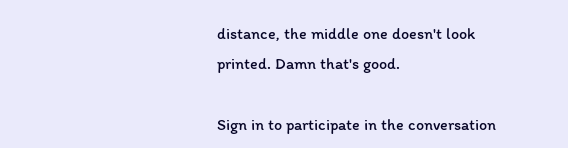distance, the middle one doesn't look printed. Damn that's good.

Sign in to participate in the conversation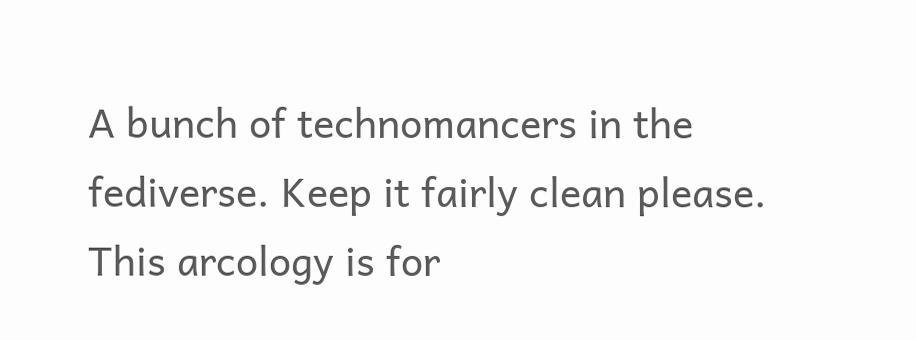A bunch of technomancers in the fediverse. Keep it fairly clean please. This arcology is for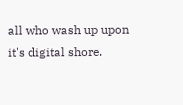all who wash up upon it's digital shore.